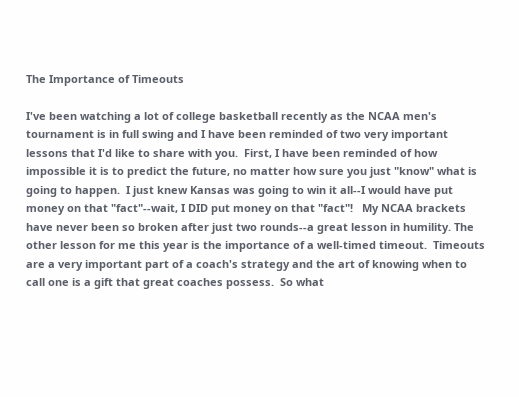The Importance of Timeouts

I've been watching a lot of college basketball recently as the NCAA men's tournament is in full swing and I have been reminded of two very important lessons that I'd like to share with you.  First, I have been reminded of how impossible it is to predict the future, no matter how sure you just "know" what is going to happen.  I just knew Kansas was going to win it all--I would have put money on that "fact"--wait, I DID put money on that "fact"!   My NCAA brackets have never been so broken after just two rounds--a great lesson in humility. The other lesson for me this year is the importance of a well-timed timeout.  Timeouts are a very important part of a coach's strategy and the art of knowing when to call one is a gift that great coaches possess.  So what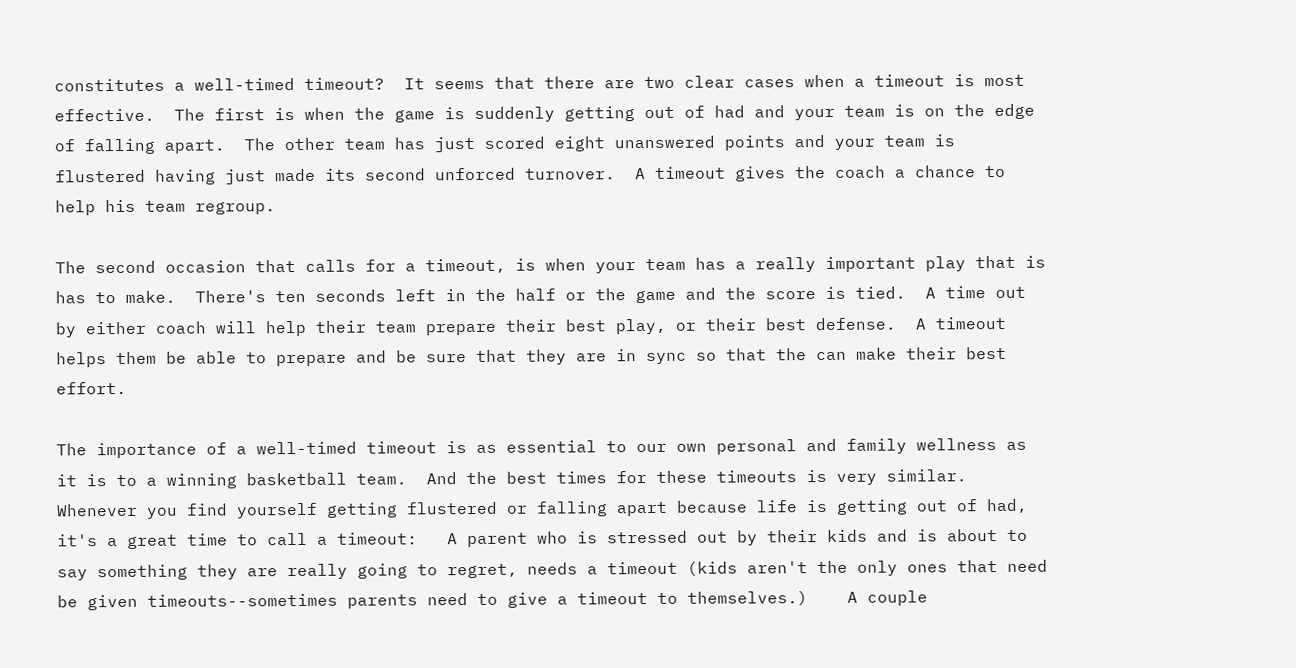constitutes a well-timed timeout?  It seems that there are two clear cases when a timeout is most effective.  The first is when the game is suddenly getting out of had and your team is on the edge of falling apart.  The other team has just scored eight unanswered points and your team is flustered having just made its second unforced turnover.  A timeout gives the coach a chance to help his team regroup.

The second occasion that calls for a timeout, is when your team has a really important play that is has to make.  There's ten seconds left in the half or the game and the score is tied.  A time out by either coach will help their team prepare their best play, or their best defense.  A timeout helps them be able to prepare and be sure that they are in sync so that the can make their best effort.

The importance of a well-timed timeout is as essential to our own personal and family wellness as it is to a winning basketball team.  And the best times for these timeouts is very similar.  Whenever you find yourself getting flustered or falling apart because life is getting out of had, it's a great time to call a timeout:   A parent who is stressed out by their kids and is about to say something they are really going to regret, needs a timeout (kids aren't the only ones that need be given timeouts--sometimes parents need to give a timeout to themselves.)    A couple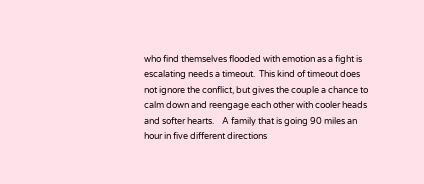who find themselves flooded with emotion as a fight is escalating needs a timeout.  This kind of timeout does not ignore the conflict, but gives the couple a chance to calm down and reengage each other with cooler heads and softer hearts.    A family that is going 90 miles an hour in five different directions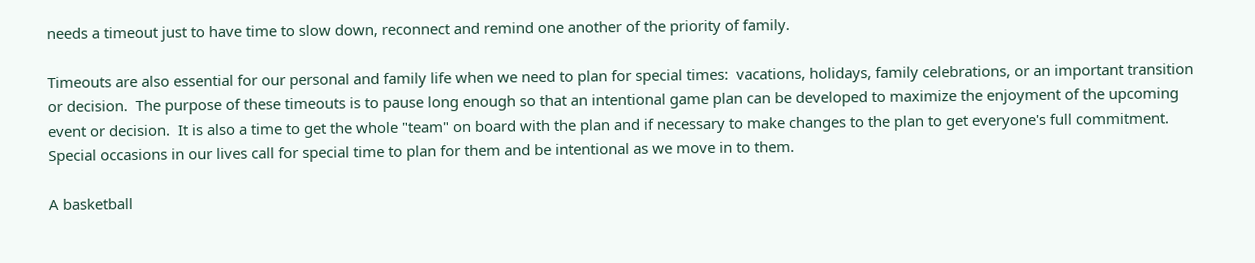needs a timeout just to have time to slow down, reconnect and remind one another of the priority of family.

Timeouts are also essential for our personal and family life when we need to plan for special times:  vacations, holidays, family celebrations, or an important transition or decision.  The purpose of these timeouts is to pause long enough so that an intentional game plan can be developed to maximize the enjoyment of the upcoming event or decision.  It is also a time to get the whole "team" on board with the plan and if necessary to make changes to the plan to get everyone's full commitment.  Special occasions in our lives call for special time to plan for them and be intentional as we move in to them.

A basketball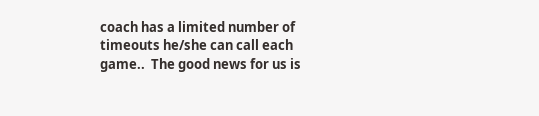coach has a limited number of timeouts he/she can call each game..  The good news for us is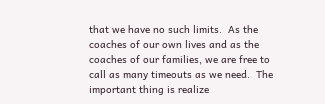that we have no such limits.  As the coaches of our own lives and as the coaches of our families, we are free to call as many timeouts as we need.  The important thing is realize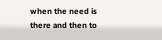when the need is there and then to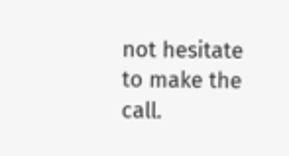not hesitate to make the call.